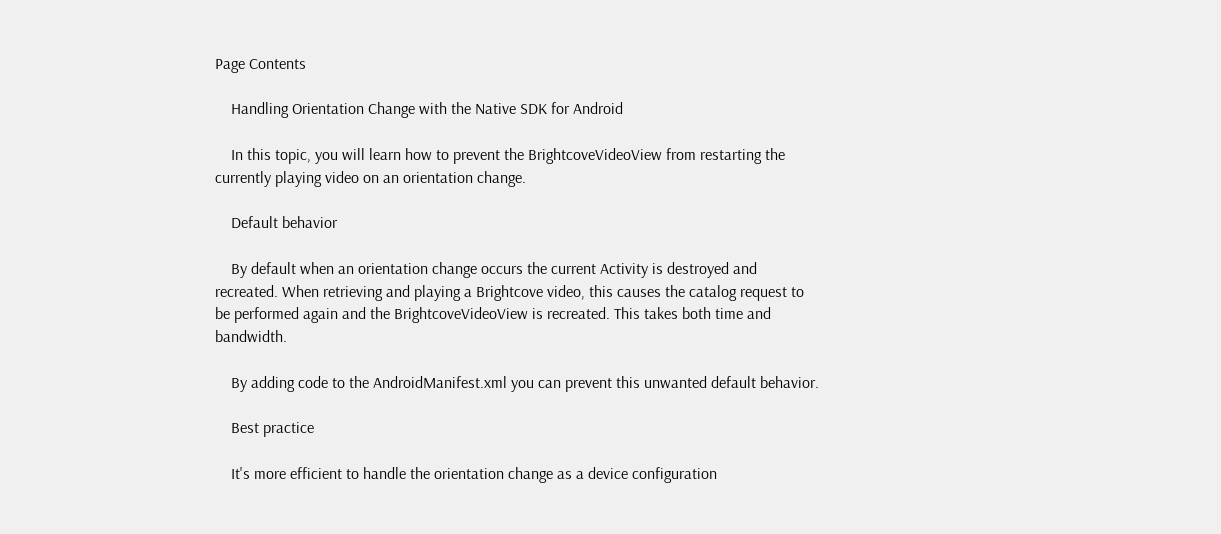Page Contents

    Handling Orientation Change with the Native SDK for Android

    In this topic, you will learn how to prevent the BrightcoveVideoView from restarting the currently playing video on an orientation change.

    Default behavior

    By default when an orientation change occurs the current Activity is destroyed and recreated. When retrieving and playing a Brightcove video, this causes the catalog request to be performed again and the BrightcoveVideoView is recreated. This takes both time and bandwidth.

    By adding code to the AndroidManifest.xml you can prevent this unwanted default behavior.

    Best practice

    It's more efficient to handle the orientation change as a device configuration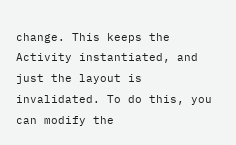change. This keeps the Activity instantiated, and just the layout is invalidated. To do this, you can modify the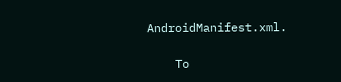AndroidManifest.xml.

    To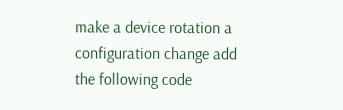make a device rotation a configuration change add the following code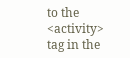to the <activity> tag in the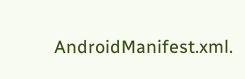AndroidManifest.xml.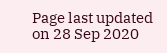Page last updated on 28 Sep 2020